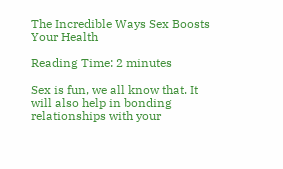The Incredible Ways Sex Boosts Your Health

Reading Time: 2 minutes

Sex is fun, we all know that. It will also help in bonding relationships with your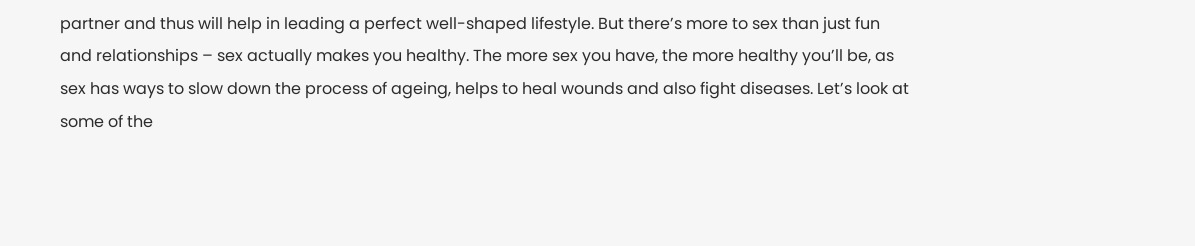partner and thus will help in leading a perfect well-shaped lifestyle. But there’s more to sex than just fun and relationships – sex actually makes you healthy. The more sex you have, the more healthy you’ll be, as sex has ways to slow down the process of ageing, helps to heal wounds and also fight diseases. Let’s look at some of the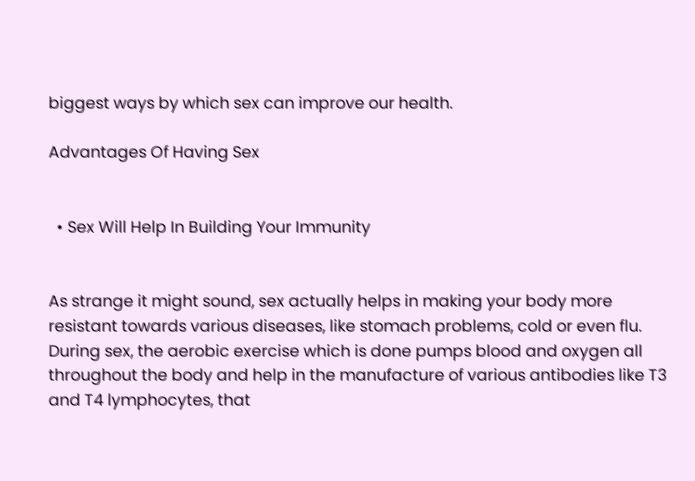biggest ways by which sex can improve our health.

Advantages Of Having Sex


  • Sex Will Help In Building Your Immunity


As strange it might sound, sex actually helps in making your body more resistant towards various diseases, like stomach problems, cold or even flu. During sex, the aerobic exercise which is done pumps blood and oxygen all throughout the body and help in the manufacture of various antibodies like T3 and T4 lymphocytes, that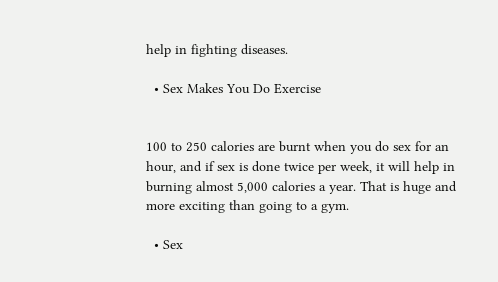help in fighting diseases.

  • Sex Makes You Do Exercise


100 to 250 calories are burnt when you do sex for an hour, and if sex is done twice per week, it will help in burning almost 5,000 calories a year. That is huge and more exciting than going to a gym.

  • Sex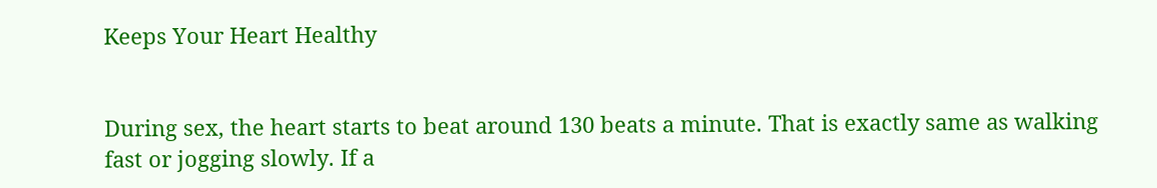Keeps Your Heart Healthy


During sex, the heart starts to beat around 130 beats a minute. That is exactly same as walking fast or jogging slowly. If a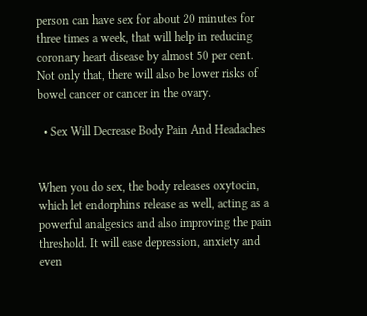person can have sex for about 20 minutes for three times a week, that will help in reducing coronary heart disease by almost 50 per cent. Not only that, there will also be lower risks of bowel cancer or cancer in the ovary.

  • Sex Will Decrease Body Pain And Headaches


When you do sex, the body releases oxytocin, which let endorphins release as well, acting as a powerful analgesics and also improving the pain threshold. It will ease depression, anxiety and even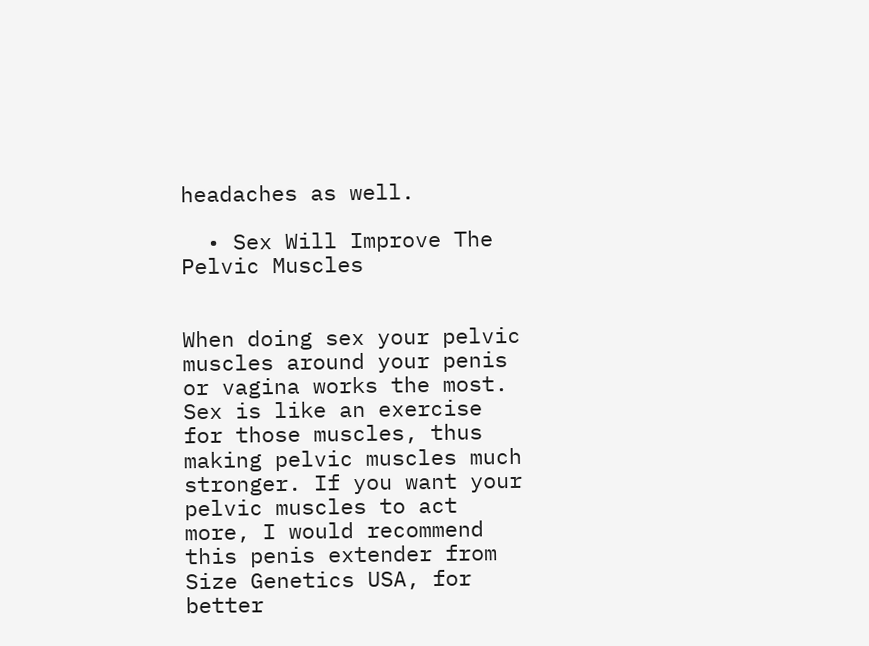headaches as well.

  • Sex Will Improve The Pelvic Muscles


When doing sex your pelvic muscles around your penis or vagina works the most. Sex is like an exercise for those muscles, thus making pelvic muscles much stronger. If you want your pelvic muscles to act more, I would recommend this penis extender from Size Genetics USA, for better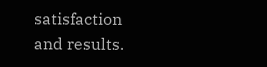satisfaction and results.